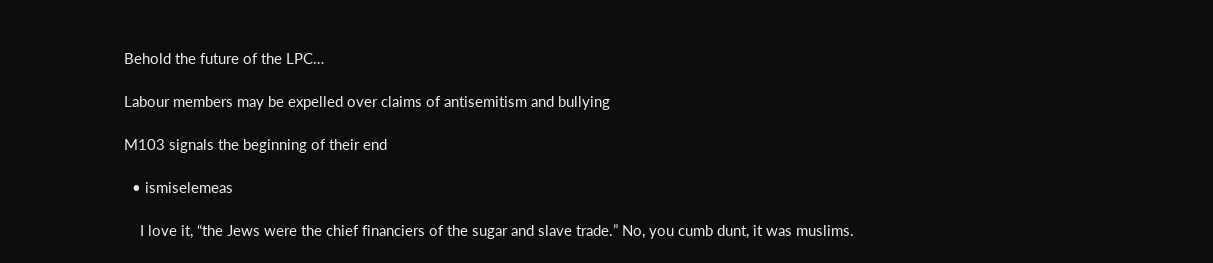Behold the future of the LPC…

Labour members may be expelled over claims of antisemitism and bullying

M103 signals the beginning of their end

  • ismiselemeas

    I love it, “the Jews were the chief financiers of the sugar and slave trade.” No, you cumb dunt, it was muslims.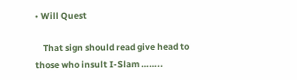• Will Quest

    That sign should read give head to those who insult I-Slam ……..